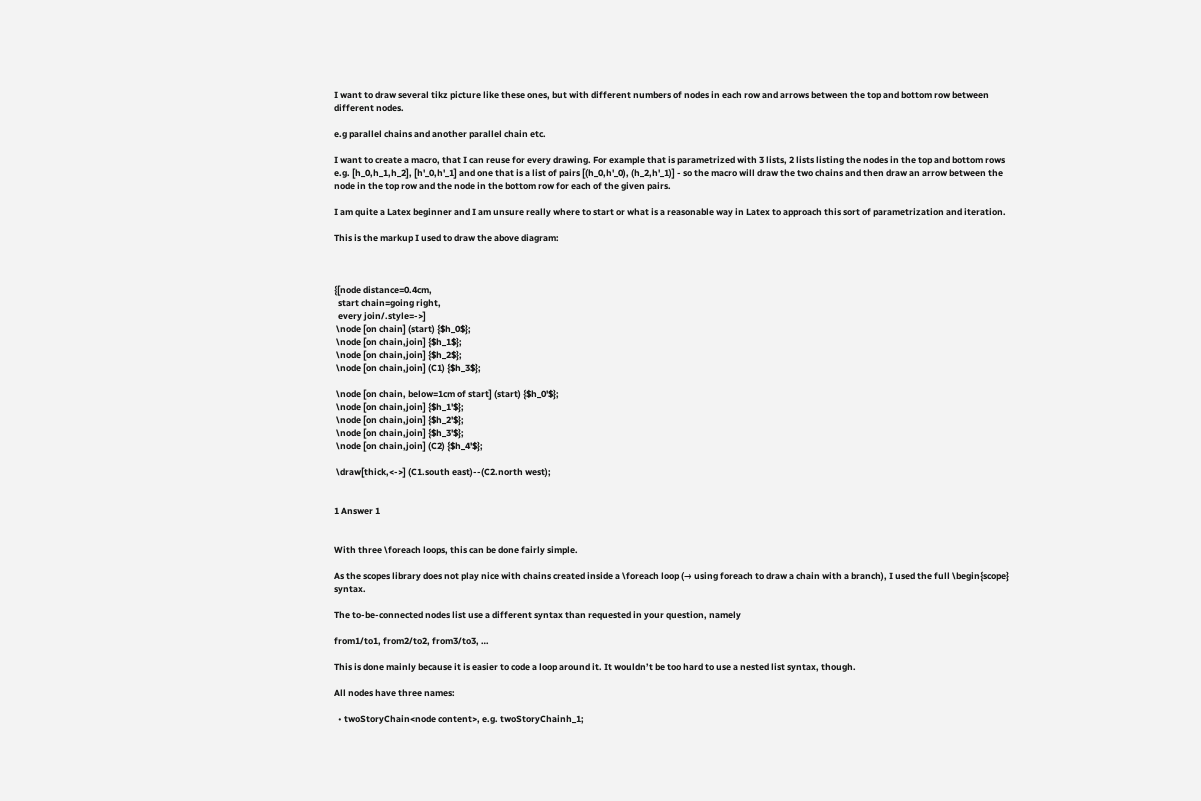I want to draw several tikz picture like these ones, but with different numbers of nodes in each row and arrows between the top and bottom row between different nodes.

e.g parallel chains and another parallel chain etc.

I want to create a macro, that I can reuse for every drawing. For example that is parametrized with 3 lists, 2 lists listing the nodes in the top and bottom rows e.g. [h_0,h_1,h_2], [h'_0,h'_1] and one that is a list of pairs [(h_0,h'_0), (h_2,h'_1)] - so the macro will draw the two chains and then draw an arrow between the node in the top row and the node in the bottom row for each of the given pairs.

I am quite a Latex beginner and I am unsure really where to start or what is a reasonable way in Latex to approach this sort of parametrization and iteration.

This is the markup I used to draw the above diagram:



{[node distance=0.4cm,
  start chain=going right,
  every join/.style=->]
 \node [on chain] (start) {$h_0$};
 \node [on chain,join] {$h_1$};
 \node [on chain,join] {$h_2$};
 \node [on chain,join] (C1) {$h_3$};

 \node [on chain, below=1cm of start] (start) {$h_0'$};
 \node [on chain,join] {$h_1'$};
 \node [on chain,join] {$h_2'$};
 \node [on chain,join] {$h_3'$};
 \node [on chain,join] (C2) {$h_4'$};

 \draw[thick,<->] (C1.south east)--(C2.north west);


1 Answer 1


With three \foreach loops, this can be done fairly simple.

As the scopes library does not play nice with chains created inside a \foreach loop (→ using foreach to draw a chain with a branch), I used the full \begin{scope} syntax.

The to-be-connected nodes list use a different syntax than requested in your question, namely

from1/to1, from2/to2, from3/to3, …

This is done mainly because it is easier to code a loop around it. It wouldn’t be too hard to use a nested list syntax, though.

All nodes have three names:

  • twoStoryChain<node content>, e.g. twoStoryChainh_1;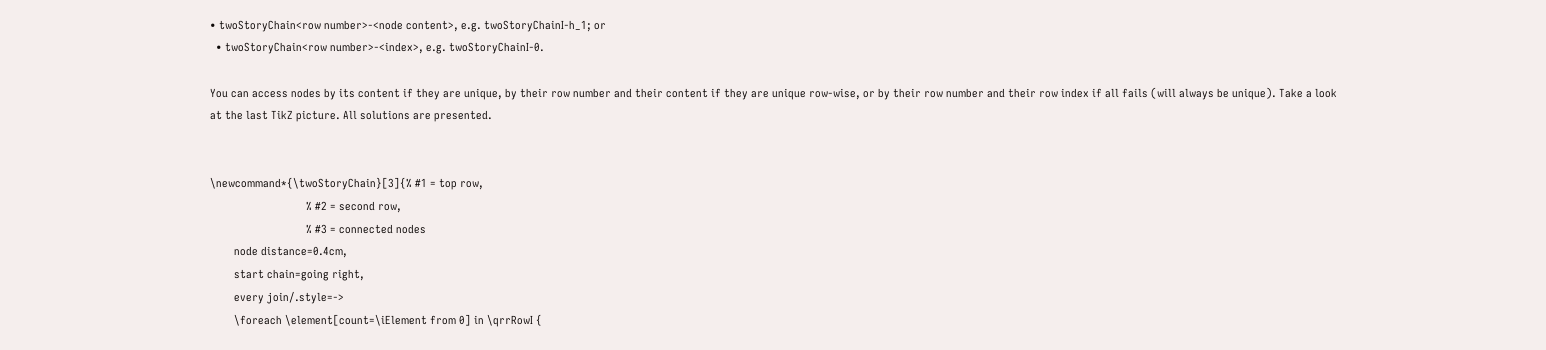• twoStoryChain<row number>-<node content>, e.g. twoStoryChainI-h_1; or
  • twoStoryChain<row number>-<index>, e.g. twoStoryChainI-0.

You can access nodes by its content if they are unique, by their row number and their content if they are unique row-wise, or by their row number and their row index if all fails (will always be unique). Take a look at the last TikZ picture. All solutions are presented.


\newcommand*{\twoStoryChain}[3]{% #1 = top row,
                                % #2 = second row,
                                % #3 = connected nodes
        node distance=0.4cm,
        start chain=going right,
        every join/.style=->
        \foreach \element[count=\iElement from 0] in \qrrRowI {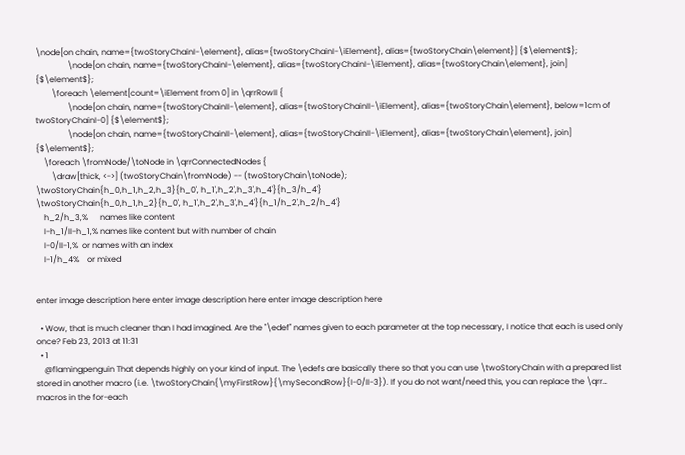\node[on chain, name={twoStoryChainI-\element}, alias={twoStoryChainI-\iElement}, alias={twoStoryChain\element}] {$\element$};
                \node[on chain, name={twoStoryChainI-\element}, alias={twoStoryChainI-\iElement}, alias={twoStoryChain\element}, join] {$\element$};
        \foreach \element[count=\iElement from 0] in \qrrRowII {
                \node[on chain, name={twoStoryChainII-\element}, alias={twoStoryChainII-\iElement}, alias={twoStoryChain\element}, below=1cm of twoStoryChainI-0] {$\element$};
                \node[on chain, name={twoStoryChainII-\element}, alias={twoStoryChainII-\iElement}, alias={twoStoryChain\element}, join] {$\element$};
    \foreach \fromNode/\toNode in \qrrConnectedNodes {
        \draw[thick, <->] (twoStoryChain\fromNode) -- (twoStoryChain\toNode);
\twoStoryChain{h_0,h_1,h_2,h_3}{h_0', h_1',h_2',h_3',h_4'}{h_3/h_4'}
\twoStoryChain{h_0,h_1,h_2}{h_0', h_1',h_2',h_3',h_4'}{h_1/h_2',h_2/h_4'}
    h_2/h_3,%      names like content
    I-h_1/II-h_1,% names like content but with number of chain
    I-0/II-1,%  or names with an index
    I-1/h_4%    or mixed


enter image description here enter image description here enter image description here

  • Wow, that is much cleaner than I had imagined. Are the "\edef" names given to each parameter at the top necessary, I notice that each is used only once? Feb 23, 2013 at 11:31
  • 1
    @flamingpenguin That depends highly on your kind of input. The \edefs are basically there so that you can use \twoStoryChain with a prepared list stored in another macro (i.e. \twoStoryChain{\myFirstRow}{\mySecondRow}{I-0/II-3}). If you do not want/need this, you can replace the \qrr… macros in the for-each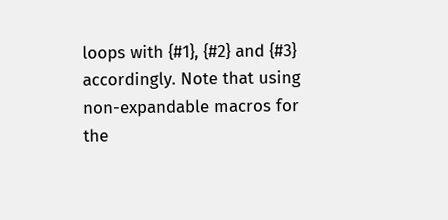loops with {#1}, {#2} and {#3} accordingly. Note that using non-expandable macros for the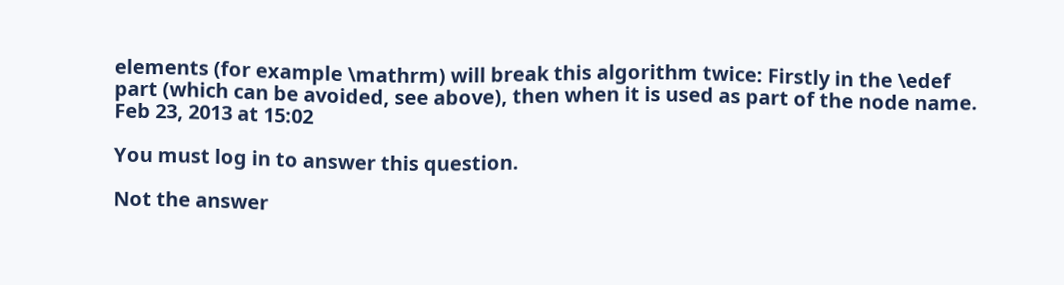elements (for example \mathrm) will break this algorithm twice: Firstly in the \edef part (which can be avoided, see above), then when it is used as part of the node name. Feb 23, 2013 at 15:02

You must log in to answer this question.

Not the answer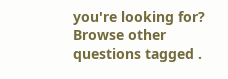you're looking for? Browse other questions tagged .